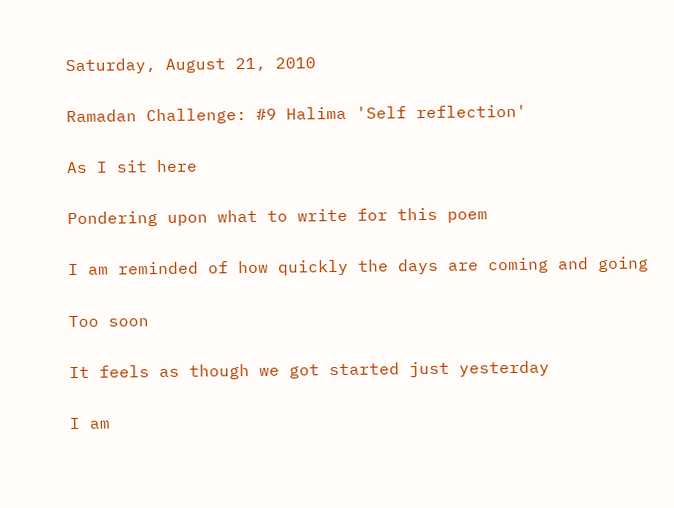Saturday, August 21, 2010

Ramadan Challenge: #9 Halima 'Self reflection'

As I sit here

Pondering upon what to write for this poem

I am reminded of how quickly the days are coming and going

Too soon

It feels as though we got started just yesterday

I am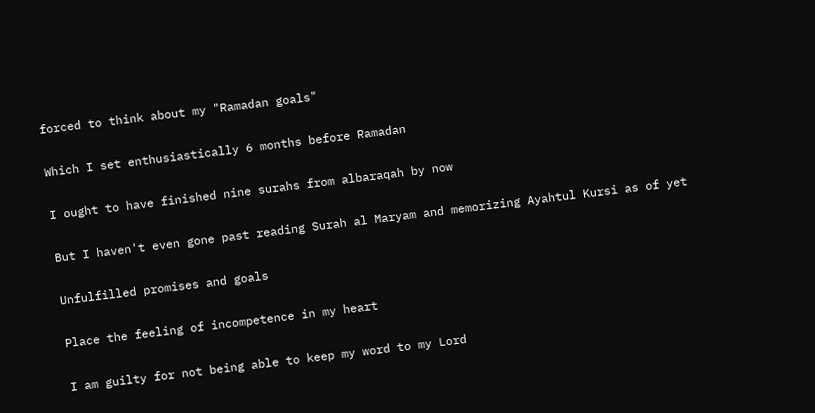forced to think about my "Ramadan goals"

Which I set enthusiastically 6 months before Ramadan

I ought to have finished nine surahs from albaraqah by now

But I haven't even gone past reading Surah al Maryam and memorizing Ayahtul Kursi as of yet

Unfulfilled promises and goals

Place the feeling of incompetence in my heart

I am guilty for not being able to keep my word to my Lord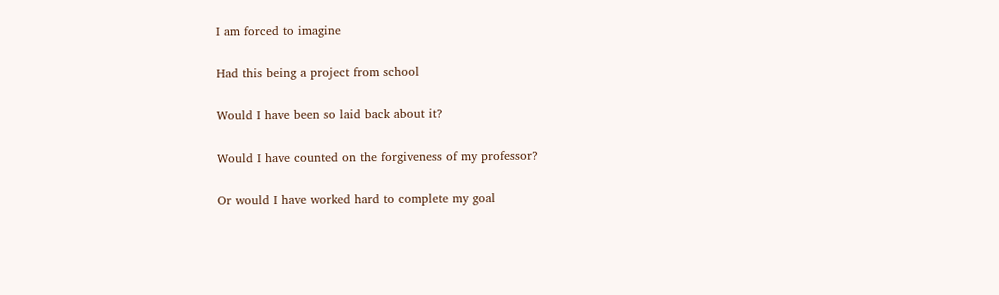I am forced to imagine

Had this being a project from school

Would I have been so laid back about it?

Would I have counted on the forgiveness of my professor?

Or would I have worked hard to complete my goal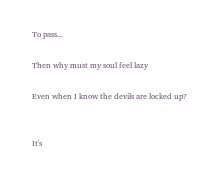To pass...

Then why must my soul feel lazy

Even when I know the devils are locked up?


It's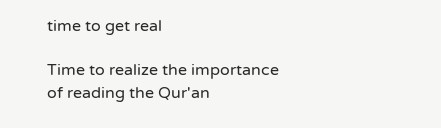time to get real

Time to realize the importance of reading the Qur'an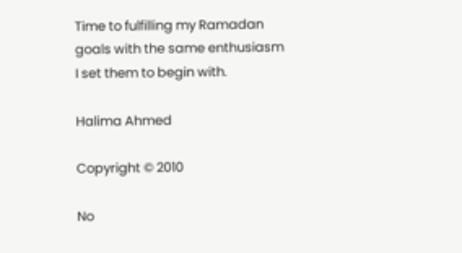Time to fulfilling my Ramadan goals with the same enthusiasm I set them to begin with.

Halima Ahmed

Copyright © 2010

No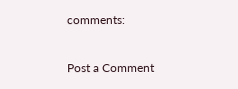comments:

Post a Comment